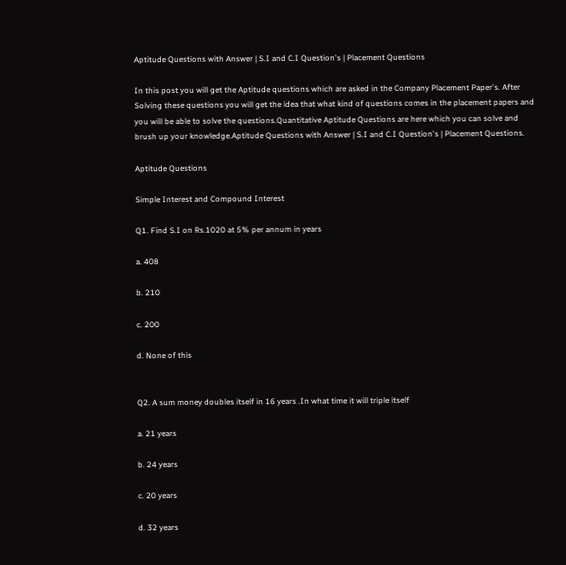Aptitude Questions with Answer | S.I and C.I Question's | Placement Questions

In this post you will get the Aptitude questions which are asked in the Company Placement Paper's. After Solving these questions you will get the idea that what kind of questions comes in the placement papers and you will be able to solve the questions.Quantitative Aptitude Questions are here which you can solve and brush up your knowledge.Aptitude Questions with Answer | S.I and C.I Question's | Placement Questions.

Aptitude Questions

Simple Interest and Compound Interest

Q1. Find S.I on Rs.1020 at 5% per annum in years

a. 408

b. 210

c. 200

d. None of this


Q2. A sum money doubles itself in 16 years .In what time it will triple itself

a. 21 years

b. 24 years

c. 20 years

d. 32 years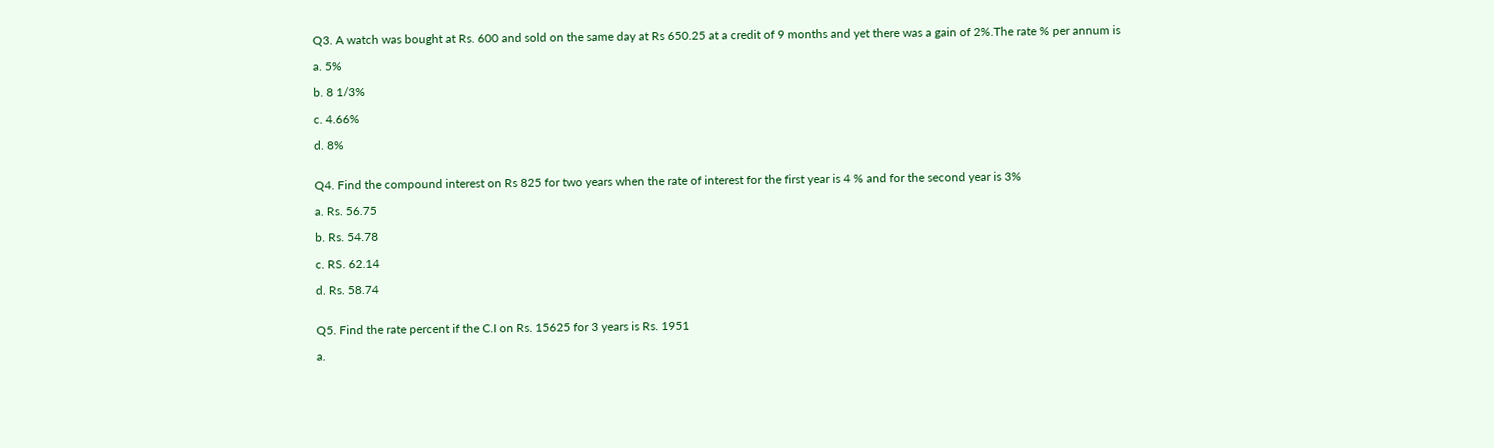Q3. A watch was bought at Rs. 600 and sold on the same day at Rs 650.25 at a credit of 9 months and yet there was a gain of 2%.The rate % per annum is

a. 5%

b. 8 1/3%

c. 4.66%

d. 8%


Q4. Find the compound interest on Rs 825 for two years when the rate of interest for the first year is 4 % and for the second year is 3%

a. Rs. 56.75

b. Rs. 54.78

c. RS. 62.14

d. Rs. 58.74


Q5. Find the rate percent if the C.I on Rs. 15625 for 3 years is Rs. 1951

a.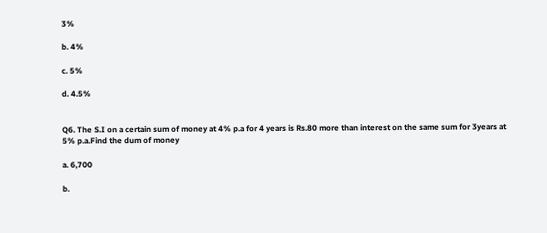3%

b. 4%

c. 5%

d. 4.5%


Q6. The S.I on a certain sum of money at 4% p.a for 4 years is Rs.80 more than interest on the same sum for 3years at 5% p.a.Find the dum of money

a. 6,700

b.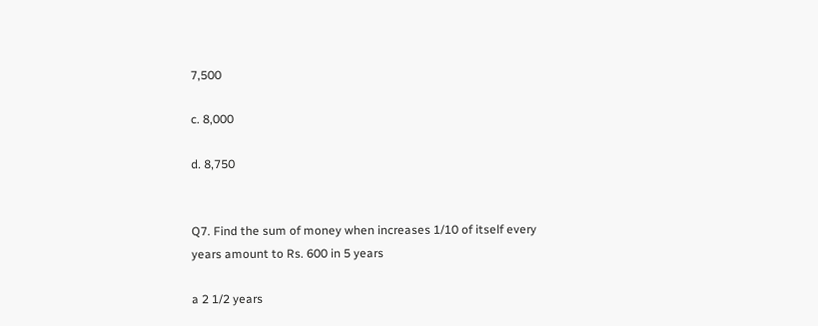7,500

c. 8,000

d. 8,750


Q7. Find the sum of money when increases 1/10 of itself every years amount to Rs. 600 in 5 years

a 2 1/2 years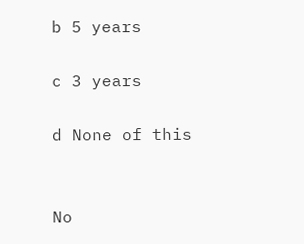b 5 years

c 3 years

d None of this


No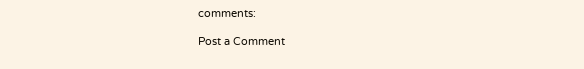comments:

Post a Comment